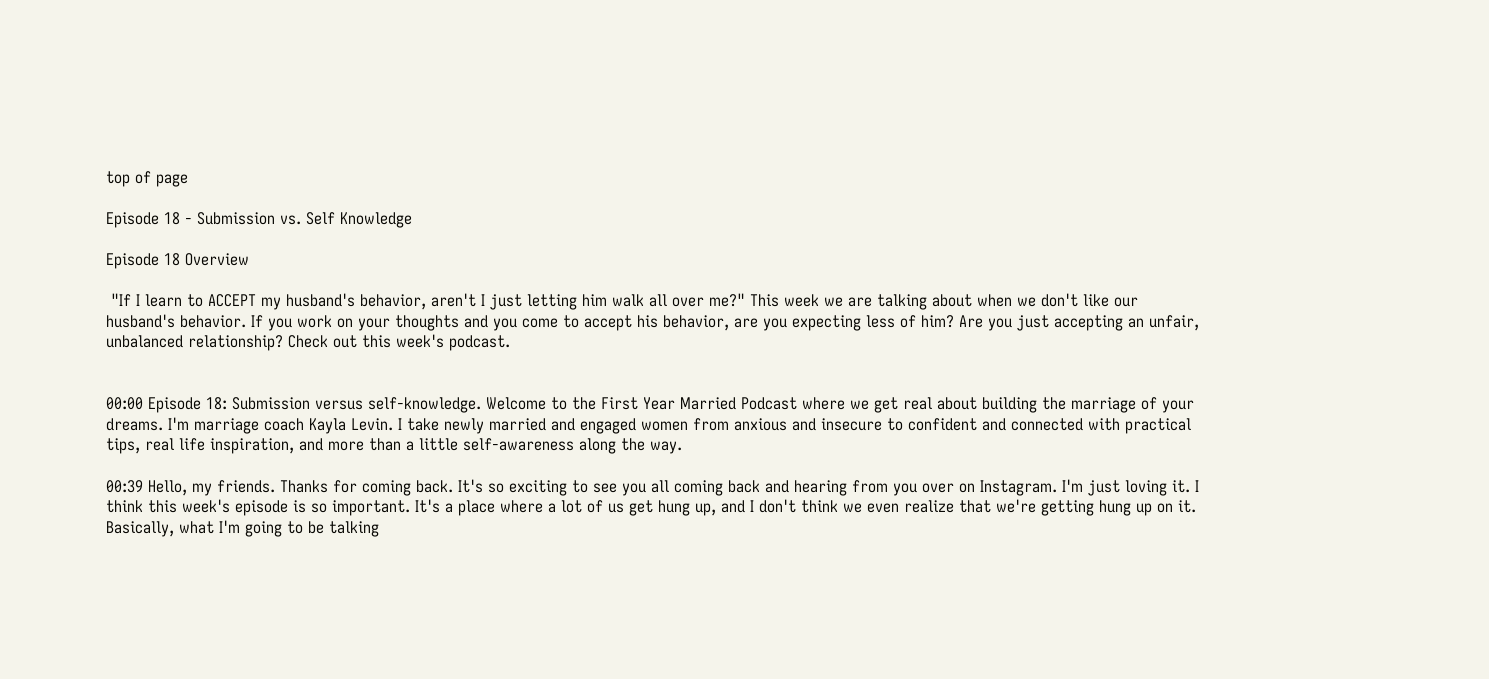top of page

Episode 18 - Submission vs. Self Knowledge

Episode 18 Overview

 "If I learn to ACCEPT my husband's behavior, aren't I just letting him walk all over me?" This week we are talking about when we don't like our husband's behavior. If you work on your thoughts and you come to accept his behavior, are you expecting less of him? Are you just accepting an unfair, unbalanced relationship? Check out this week's podcast.


00:00 Episode 18: Submission versus self-knowledge. Welcome to the First Year Married Podcast where we get real about building the marriage of your dreams. I'm marriage coach Kayla Levin. I take newly married and engaged women from anxious and insecure to confident and connected with practical tips, real life inspiration, and more than a little self-awareness along the way.

00:39 Hello, my friends. Thanks for coming back. It's so exciting to see you all coming back and hearing from you over on Instagram. I'm just loving it. I think this week's episode is so important. It's a place where a lot of us get hung up, and I don't think we even realize that we're getting hung up on it. Basically, what I'm going to be talking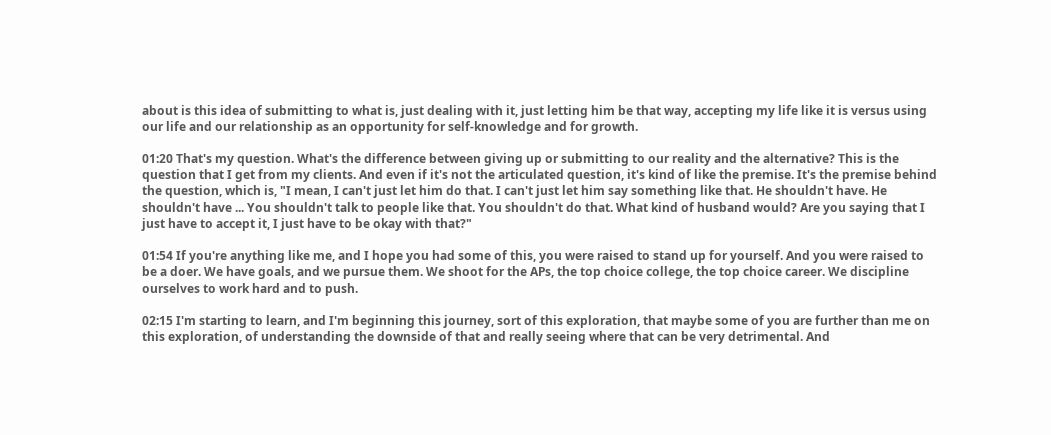about is this idea of submitting to what is, just dealing with it, just letting him be that way, accepting my life like it is versus using our life and our relationship as an opportunity for self-knowledge and for growth.

01:20 That's my question. What's the difference between giving up or submitting to our reality and the alternative? This is the question that I get from my clients. And even if it's not the articulated question, it's kind of like the premise. It's the premise behind the question, which is, "I mean, I can't just let him do that. I can't just let him say something like that. He shouldn't have. He shouldn't have ... You shouldn't talk to people like that. You shouldn't do that. What kind of husband would? Are you saying that I just have to accept it, I just have to be okay with that?"

01:54 If you're anything like me, and I hope you had some of this, you were raised to stand up for yourself. And you were raised to be a doer. We have goals, and we pursue them. We shoot for the APs, the top choice college, the top choice career. We discipline ourselves to work hard and to push.

02:15 I'm starting to learn, and I'm beginning this journey, sort of this exploration, that maybe some of you are further than me on this exploration, of understanding the downside of that and really seeing where that can be very detrimental. And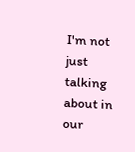I'm not just talking about in our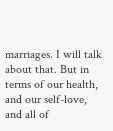marriages. I will talk about that. But in terms of our health, and our self-love, and all of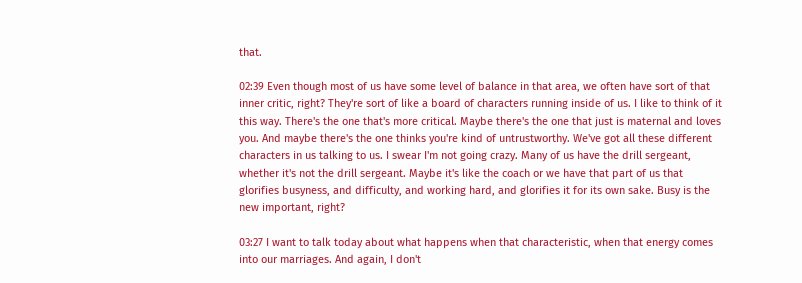that.

02:39 Even though most of us have some level of balance in that area, we often have sort of that inner critic, right? They're sort of like a board of characters running inside of us. I like to think of it this way. There's the one that's more critical. Maybe there's the one that just is maternal and loves you. And maybe there's the one thinks you're kind of untrustworthy. We've got all these different characters in us talking to us. I swear I'm not going crazy. Many of us have the drill sergeant, whether it's not the drill sergeant. Maybe it's like the coach or we have that part of us that glorifies busyness, and difficulty, and working hard, and glorifies it for its own sake. Busy is the new important, right?

03:27 I want to talk today about what happens when that characteristic, when that energy comes into our marriages. And again, I don't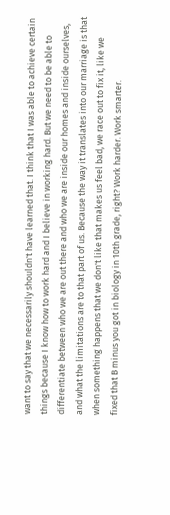want to say that we necessarily shouldn't have learned that. I think that I was able to achieve certain things because I know how to work hard and I believe in working hard. But we need to be able to differentiate between who we are out there and who we are inside our homes and inside ourselves, and what the limitations are to that part of us. Because the way it translates into our marriage is that when something happens that we don't like that makes us feel bad, we race out to fix it, like we fixed that B minus you got in biology in 10th grade, right? Work harder. Work smarter.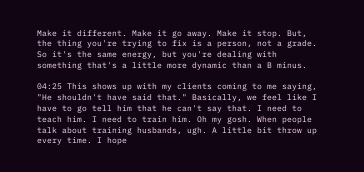Make it different. Make it go away. Make it stop. But, the thing you're trying to fix is a person, not a grade. So it's the same energy, but you're dealing with something that's a little more dynamic than a B minus.

04:25 This shows up with my clients coming to me saying, "He shouldn't have said that." Basically, we feel like I have to go tell him that he can't say that. I need to teach him. I need to train him. Oh my gosh. When people talk about training husbands, ugh. A little bit throw up every time. I hope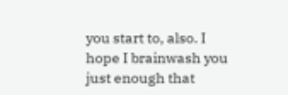you start to, also. I hope I brainwash you just enough that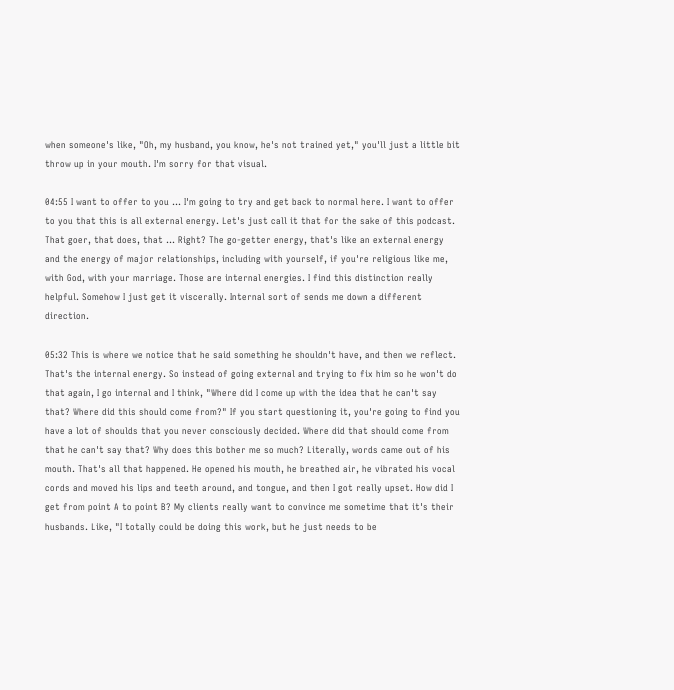when someone's like, "Oh, my husband, you know, he's not trained yet," you'll just a little bit throw up in your mouth. I'm sorry for that visual.

04:55 I want to offer to you ... I'm going to try and get back to normal here. I want to offer to you that this is all external energy. Let's just call it that for the sake of this podcast. That goer, that does, that ... Right? The go-getter energy, that's like an external energy and the energy of major relationships, including with yourself, if you're religious like me, with God, with your marriage. Those are internal energies. I find this distinction really helpful. Somehow I just get it viscerally. Internal sort of sends me down a different direction.

05:32 This is where we notice that he said something he shouldn't have, and then we reflect. That's the internal energy. So instead of going external and trying to fix him so he won't do that again, I go internal and I think, "Where did I come up with the idea that he can't say that? Where did this should come from?" If you start questioning it, you're going to find you have a lot of shoulds that you never consciously decided. Where did that should come from that he can't say that? Why does this bother me so much? Literally, words came out of his mouth. That's all that happened. He opened his mouth, he breathed air, he vibrated his vocal cords and moved his lips and teeth around, and tongue, and then I got really upset. How did I get from point A to point B? My clients really want to convince me sometime that it's their husbands. Like, "I totally could be doing this work, but he just needs to be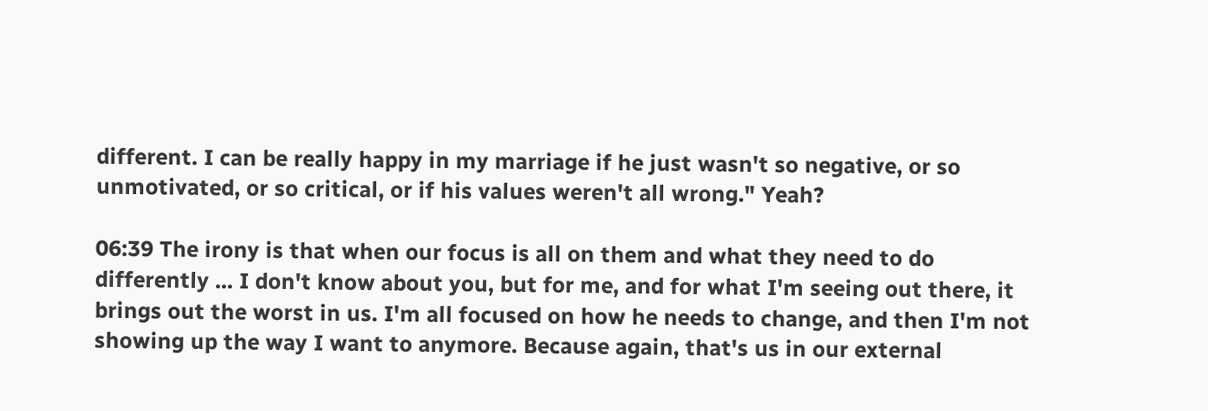different. I can be really happy in my marriage if he just wasn't so negative, or so unmotivated, or so critical, or if his values weren't all wrong." Yeah?

06:39 The irony is that when our focus is all on them and what they need to do differently ... I don't know about you, but for me, and for what I'm seeing out there, it brings out the worst in us. I'm all focused on how he needs to change, and then I'm not showing up the way I want to anymore. Because again, that's us in our external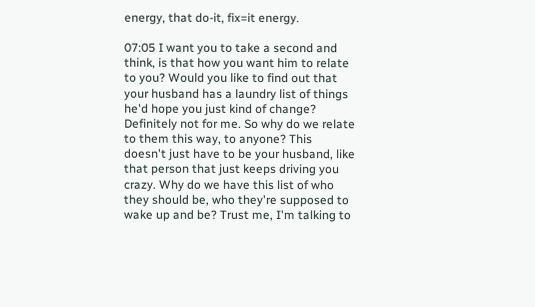energy, that do-it, fix=it energy.

07:05 I want you to take a second and think, is that how you want him to relate to you? Would you like to find out that your husband has a laundry list of things he'd hope you just kind of change? Definitely not for me. So why do we relate to them this way, to anyone? This doesn't just have to be your husband, like that person that just keeps driving you crazy. Why do we have this list of who they should be, who they're supposed to wake up and be? Trust me, I'm talking to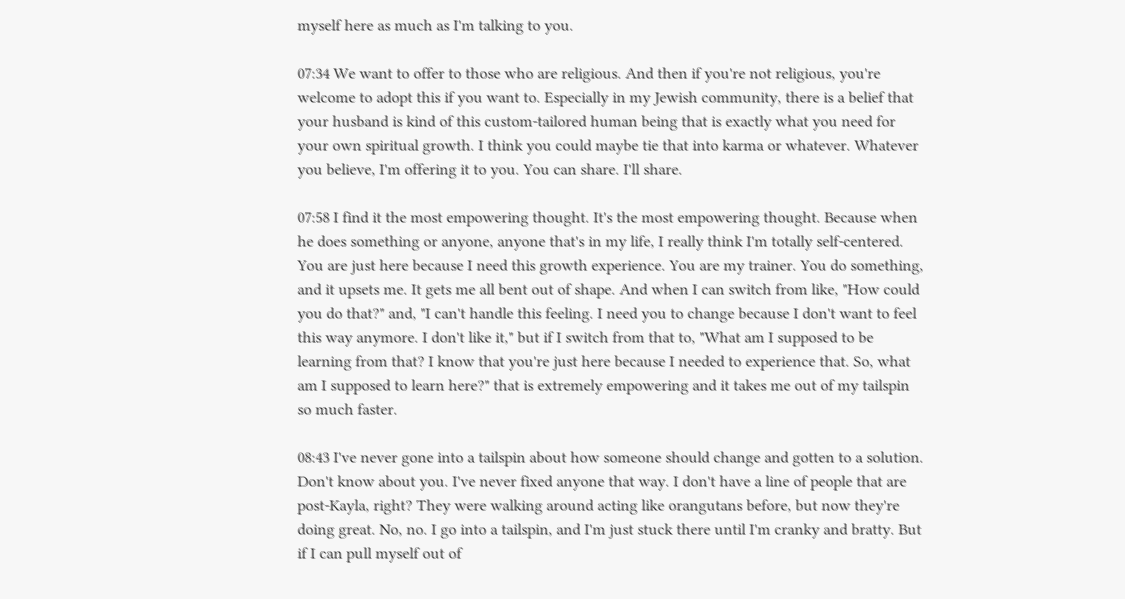myself here as much as I'm talking to you.

07:34 We want to offer to those who are religious. And then if you're not religious, you're welcome to adopt this if you want to. Especially in my Jewish community, there is a belief that your husband is kind of this custom-tailored human being that is exactly what you need for your own spiritual growth. I think you could maybe tie that into karma or whatever. Whatever you believe, I'm offering it to you. You can share. I'll share.

07:58 I find it the most empowering thought. It's the most empowering thought. Because when he does something or anyone, anyone that's in my life, I really think I'm totally self-centered. You are just here because I need this growth experience. You are my trainer. You do something, and it upsets me. It gets me all bent out of shape. And when I can switch from like, "How could you do that?" and, "I can't handle this feeling. I need you to change because I don't want to feel this way anymore. I don't like it," but if I switch from that to, "What am I supposed to be learning from that? I know that you're just here because I needed to experience that. So, what am I supposed to learn here?" that is extremely empowering and it takes me out of my tailspin so much faster.

08:43 I've never gone into a tailspin about how someone should change and gotten to a solution. Don't know about you. I've never fixed anyone that way. I don't have a line of people that are post-Kayla, right? They were walking around acting like orangutans before, but now they're doing great. No, no. I go into a tailspin, and I'm just stuck there until I'm cranky and bratty. But if I can pull myself out of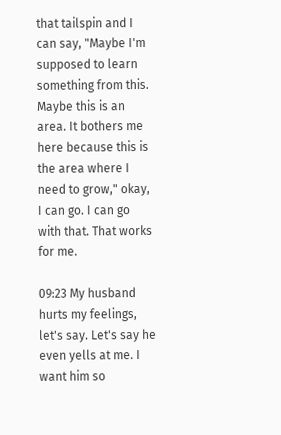that tailspin and I can say, "Maybe I'm supposed to learn something from this. Maybe this is an area. It bothers me here because this is the area where I need to grow," okay, I can go. I can go with that. That works for me.

09:23 My husband hurts my feelings, let's say. Let's say he even yells at me. I want him so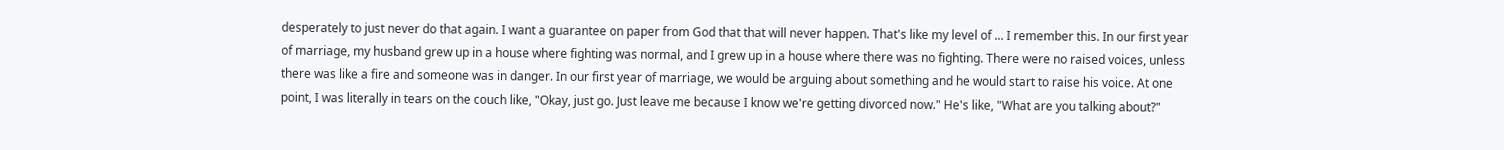desperately to just never do that again. I want a guarantee on paper from God that that will never happen. That's like my level of ... I remember this. In our first year of marriage, my husband grew up in a house where fighting was normal, and I grew up in a house where there was no fighting. There were no raised voices, unless there was like a fire and someone was in danger. In our first year of marriage, we would be arguing about something and he would start to raise his voice. At one point, I was literally in tears on the couch like, "Okay, just go. Just leave me because I know we're getting divorced now." He's like, "What are you talking about?"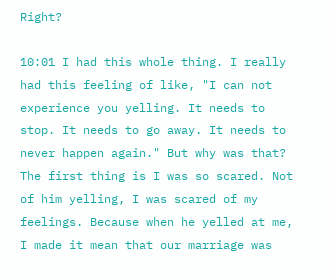Right?

10:01 I had this whole thing. I really had this feeling of like, "I can not experience you yelling. It needs to stop. It needs to go away. It needs to never happen again." But why was that? The first thing is I was so scared. Not of him yelling, I was scared of my feelings. Because when he yelled at me, I made it mean that our marriage was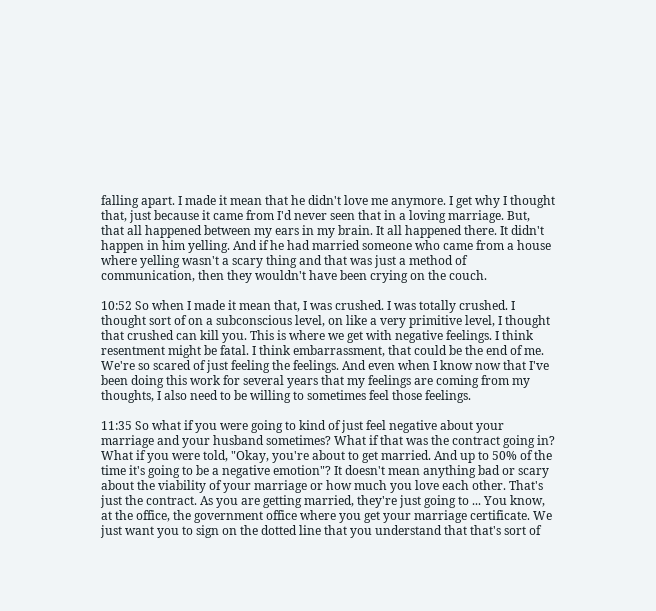falling apart. I made it mean that he didn't love me anymore. I get why I thought that, just because it came from I'd never seen that in a loving marriage. But, that all happened between my ears in my brain. It all happened there. It didn't happen in him yelling. And if he had married someone who came from a house where yelling wasn't a scary thing and that was just a method of communication, then they wouldn't have been crying on the couch.

10:52 So when I made it mean that, I was crushed. I was totally crushed. I thought sort of on a subconscious level, on like a very primitive level, I thought that crushed can kill you. This is where we get with negative feelings. I think resentment might be fatal. I think embarrassment, that could be the end of me. We're so scared of just feeling the feelings. And even when I know now that I've been doing this work for several years that my feelings are coming from my thoughts, I also need to be willing to sometimes feel those feelings.

11:35 So what if you were going to kind of just feel negative about your marriage and your husband sometimes? What if that was the contract going in? What if you were told, "Okay, you're about to get married. And up to 50% of the time it's going to be a negative emotion"? It doesn't mean anything bad or scary about the viability of your marriage or how much you love each other. That's just the contract. As you are getting married, they're just going to ... You know, at the office, the government office where you get your marriage certificate. We just want you to sign on the dotted line that you understand that that's sort of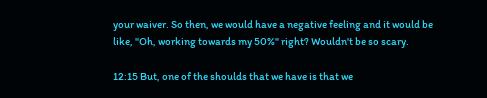your waiver. So then, we would have a negative feeling and it would be like, "Oh, working towards my 50%" right? Wouldn't be so scary.

12:15 But, one of the shoulds that we have is that we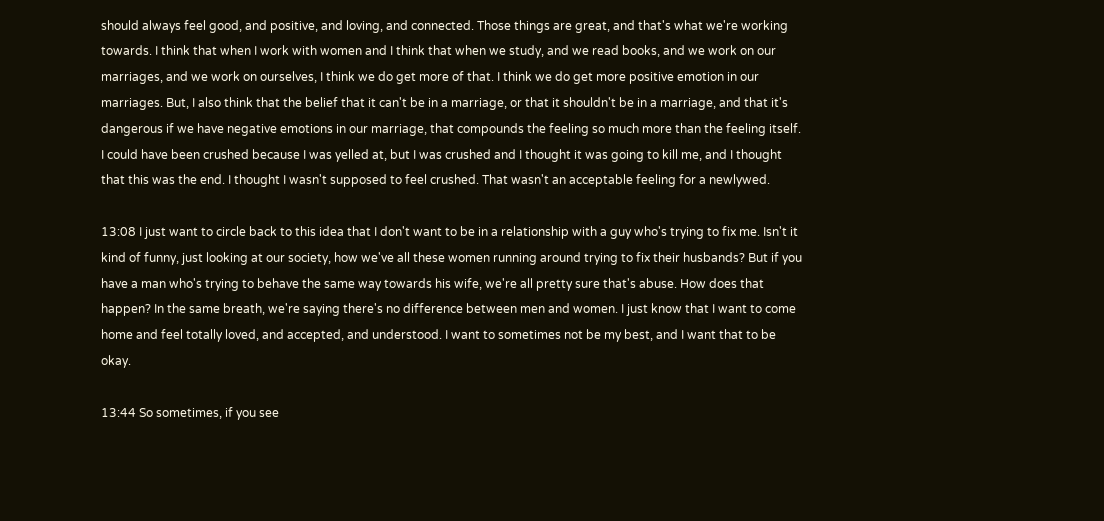should always feel good, and positive, and loving, and connected. Those things are great, and that's what we're working towards. I think that when I work with women and I think that when we study, and we read books, and we work on our marriages, and we work on ourselves, I think we do get more of that. I think we do get more positive emotion in our marriages. But, I also think that the belief that it can't be in a marriage, or that it shouldn't be in a marriage, and that it's dangerous if we have negative emotions in our marriage, that compounds the feeling so much more than the feeling itself. I could have been crushed because I was yelled at, but I was crushed and I thought it was going to kill me, and I thought that this was the end. I thought I wasn't supposed to feel crushed. That wasn't an acceptable feeling for a newlywed.

13:08 I just want to circle back to this idea that I don't want to be in a relationship with a guy who's trying to fix me. Isn't it kind of funny, just looking at our society, how we've all these women running around trying to fix their husbands? But if you have a man who's trying to behave the same way towards his wife, we're all pretty sure that's abuse. How does that happen? In the same breath, we're saying there's no difference between men and women. I just know that I want to come home and feel totally loved, and accepted, and understood. I want to sometimes not be my best, and I want that to be okay.

13:44 So sometimes, if you see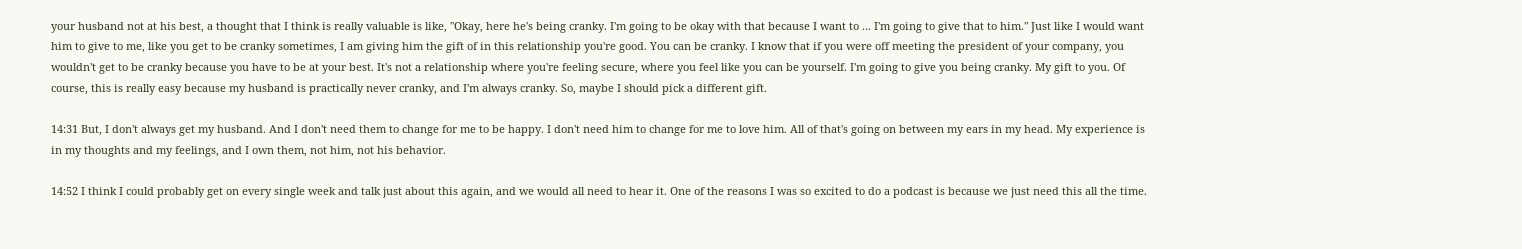your husband not at his best, a thought that I think is really valuable is like, "Okay, here he's being cranky. I'm going to be okay with that because I want to ... I'm going to give that to him." Just like I would want him to give to me, like you get to be cranky sometimes, I am giving him the gift of in this relationship you're good. You can be cranky. I know that if you were off meeting the president of your company, you wouldn't get to be cranky because you have to be at your best. It's not a relationship where you're feeling secure, where you feel like you can be yourself. I'm going to give you being cranky. My gift to you. Of course, this is really easy because my husband is practically never cranky, and I'm always cranky. So, maybe I should pick a different gift.

14:31 But, I don't always get my husband. And I don't need them to change for me to be happy. I don't need him to change for me to love him. All of that's going on between my ears in my head. My experience is in my thoughts and my feelings, and I own them, not him, not his behavior.

14:52 I think I could probably get on every single week and talk just about this again, and we would all need to hear it. One of the reasons I was so excited to do a podcast is because we just need this all the time.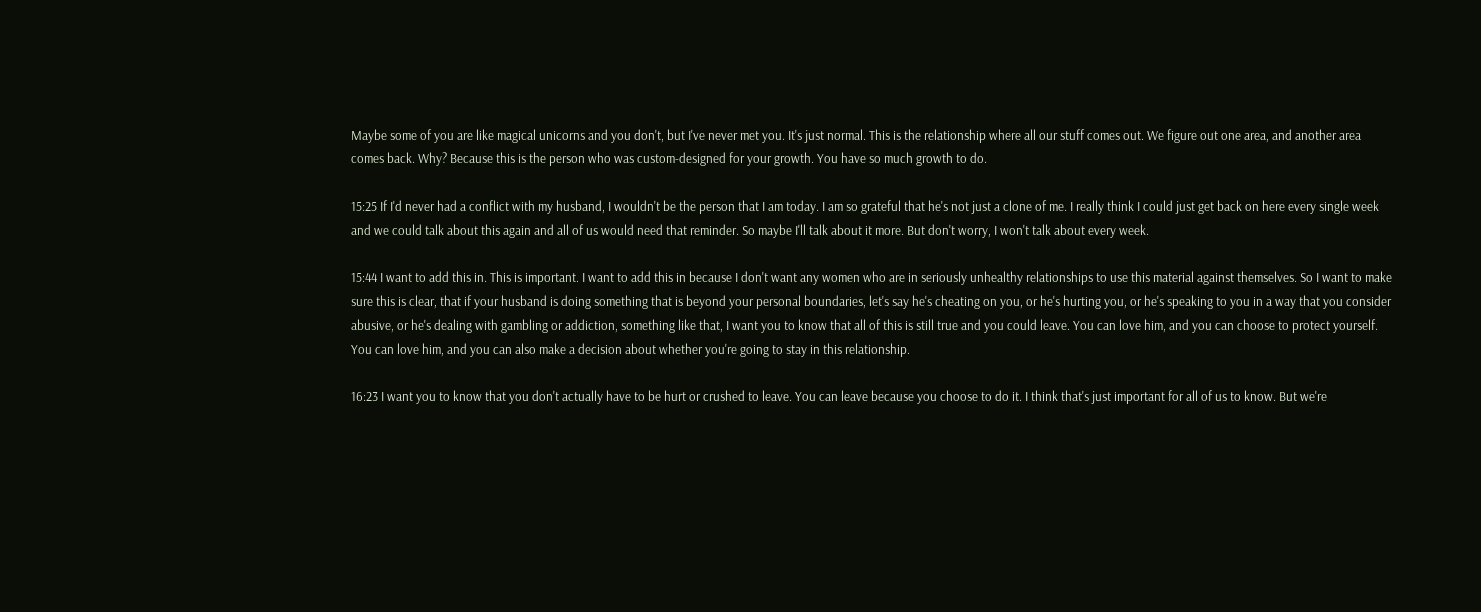Maybe some of you are like magical unicorns and you don't, but I've never met you. It's just normal. This is the relationship where all our stuff comes out. We figure out one area, and another area comes back. Why? Because this is the person who was custom-designed for your growth. You have so much growth to do.

15:25 If I'd never had a conflict with my husband, I wouldn't be the person that I am today. I am so grateful that he's not just a clone of me. I really think I could just get back on here every single week and we could talk about this again and all of us would need that reminder. So maybe I'll talk about it more. But don't worry, I won't talk about every week.

15:44 I want to add this in. This is important. I want to add this in because I don't want any women who are in seriously unhealthy relationships to use this material against themselves. So I want to make sure this is clear, that if your husband is doing something that is beyond your personal boundaries, let's say he's cheating on you, or he's hurting you, or he's speaking to you in a way that you consider abusive, or he's dealing with gambling or addiction, something like that, I want you to know that all of this is still true and you could leave. You can love him, and you can choose to protect yourself. You can love him, and you can also make a decision about whether you're going to stay in this relationship.

16:23 I want you to know that you don't actually have to be hurt or crushed to leave. You can leave because you choose to do it. I think that's just important for all of us to know. But we're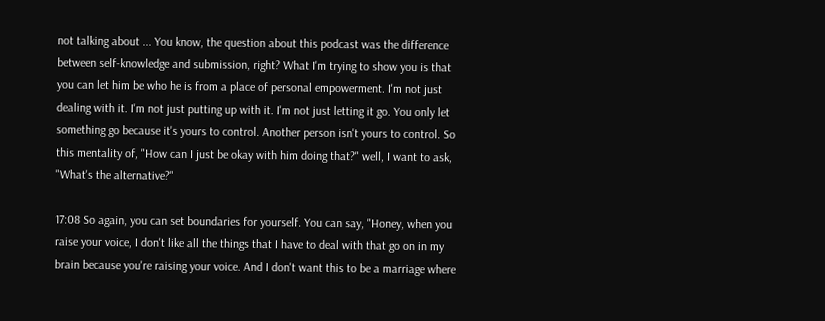not talking about ... You know, the question about this podcast was the difference between self-knowledge and submission, right? What I'm trying to show you is that you can let him be who he is from a place of personal empowerment. I'm not just dealing with it. I'm not just putting up with it. I'm not just letting it go. You only let something go because it's yours to control. Another person isn't yours to control. So this mentality of, "How can I just be okay with him doing that?" well, I want to ask, "What's the alternative?"

17:08 So again, you can set boundaries for yourself. You can say, "Honey, when you raise your voice, I don't like all the things that I have to deal with that go on in my brain because you're raising your voice. And I don't want this to be a marriage where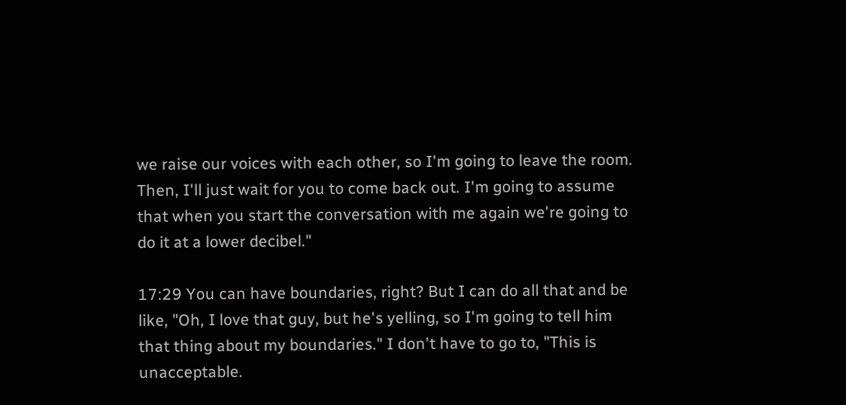we raise our voices with each other, so I'm going to leave the room. Then, I'll just wait for you to come back out. I'm going to assume that when you start the conversation with me again we're going to do it at a lower decibel."

17:29 You can have boundaries, right? But I can do all that and be like, "Oh, I love that guy, but he's yelling, so I'm going to tell him that thing about my boundaries." I don't have to go to, "This is unacceptable.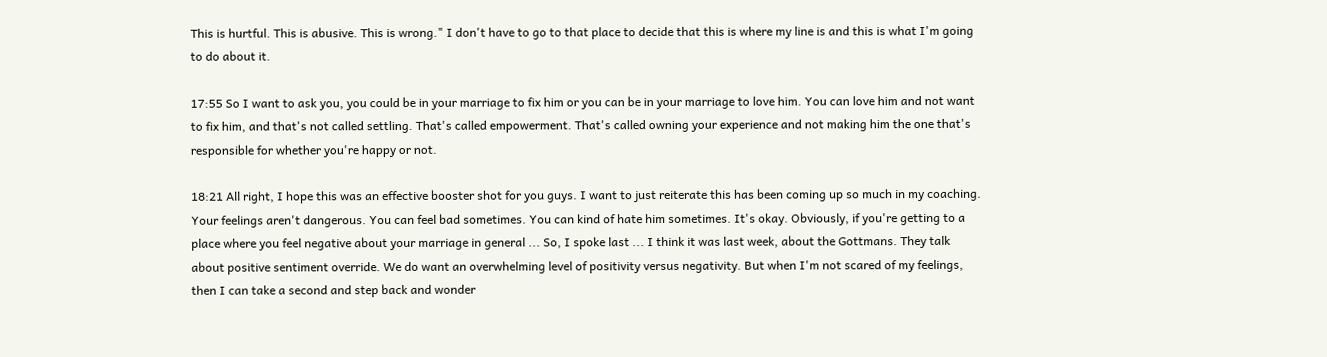This is hurtful. This is abusive. This is wrong." I don't have to go to that place to decide that this is where my line is and this is what I'm going to do about it.

17:55 So I want to ask you, you could be in your marriage to fix him or you can be in your marriage to love him. You can love him and not want to fix him, and that's not called settling. That's called empowerment. That's called owning your experience and not making him the one that's responsible for whether you're happy or not.

18:21 All right, I hope this was an effective booster shot for you guys. I want to just reiterate this has been coming up so much in my coaching. Your feelings aren't dangerous. You can feel bad sometimes. You can kind of hate him sometimes. It's okay. Obviously, if you're getting to a place where you feel negative about your marriage in general ... So, I spoke last ... I think it was last week, about the Gottmans. They talk about positive sentiment override. We do want an overwhelming level of positivity versus negativity. But when I'm not scared of my feelings, then I can take a second and step back and wonder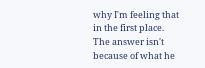why I'm feeling that in the first place. The answer isn't because of what he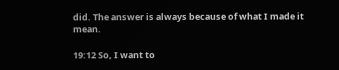did. The answer is always because of what I made it mean.

19:12 So, I want to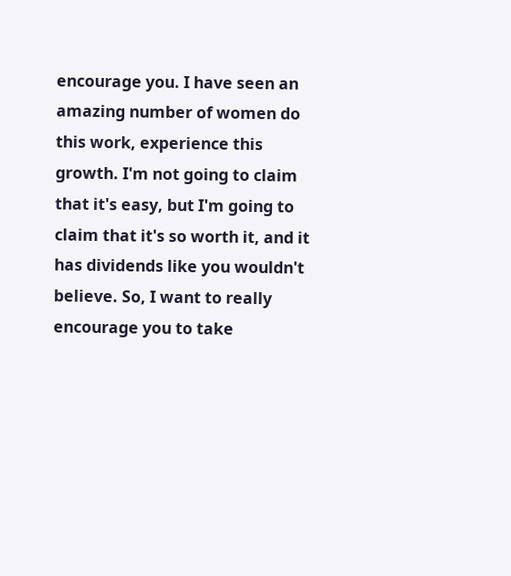encourage you. I have seen an amazing number of women do this work, experience this growth. I'm not going to claim that it's easy, but I'm going to claim that it's so worth it, and it has dividends like you wouldn't believe. So, I want to really encourage you to take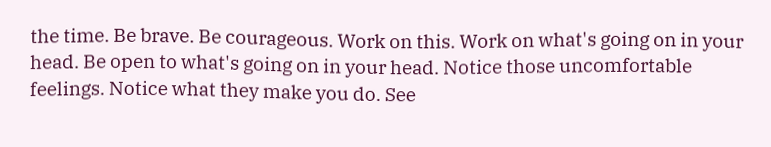the time. Be brave. Be courageous. Work on this. Work on what's going on in your head. Be open to what's going on in your head. Notice those uncomfortable feelings. Notice what they make you do. See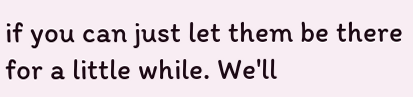if you can just let them be there for a little while. We'll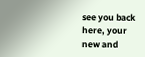see you back here, your new and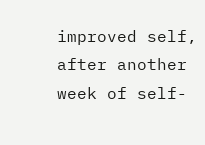improved self, after another week of self-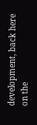development, back here on the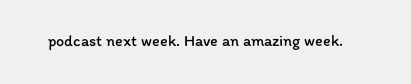podcast next week. Have an amazing week.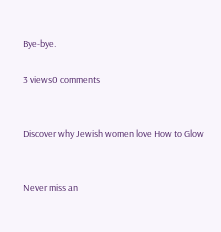Bye-bye.

3 views0 comments


Discover why Jewish women love How to Glow


Never miss an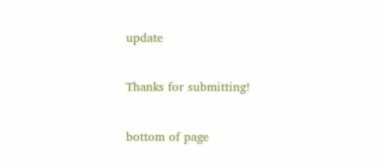update

Thanks for submitting!

bottom of page